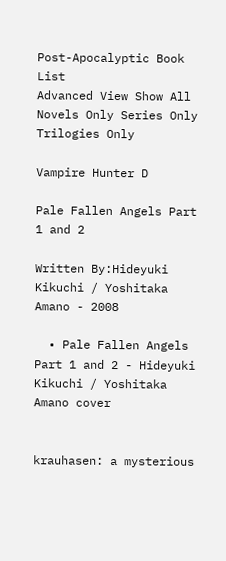Post-Apocalyptic Book List
Advanced View Show All Novels Only Series Only Trilogies Only

Vampire Hunter D

Pale Fallen Angels Part 1 and 2

Written By:Hideyuki Kikuchi / Yoshitaka Amano - 2008

  • Pale Fallen Angels  Part 1 and 2 - Hideyuki Kikuchi / Yoshitaka Amano cover


krauhasen: a mysterious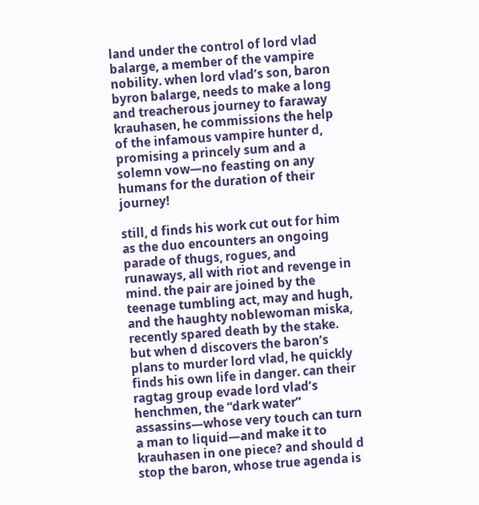land under the control of lord vlad balarge, a member of the vampire nobility. when lord vlad’s son, baron byron balarge, needs to make a long and treacherous journey to faraway krauhasen, he commissions the help of the infamous vampire hunter d, promising a princely sum and a solemn vow—no feasting on any humans for the duration of their journey!

still, d finds his work cut out for him as the duo encounters an ongoing parade of thugs, rogues, and runaways, all with riot and revenge in mind. the pair are joined by the teenage tumbling act, may and hugh, and the haughty noblewoman miska, recently spared death by the stake. but when d discovers the baron’s plans to murder lord vlad, he quickly finds his own life in danger. can their ragtag group evade lord vlad’s henchmen, the “dark water” assassins—whose very touch can turn a man to liquid—and make it to krauhasen in one piece? and should d stop the baron, whose true agenda is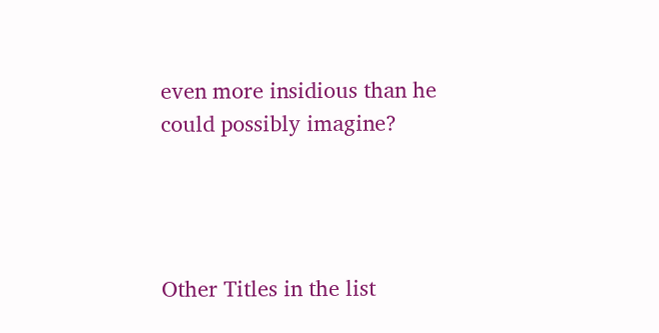even more insidious than he could possibly imagine?




Other Titles in the list